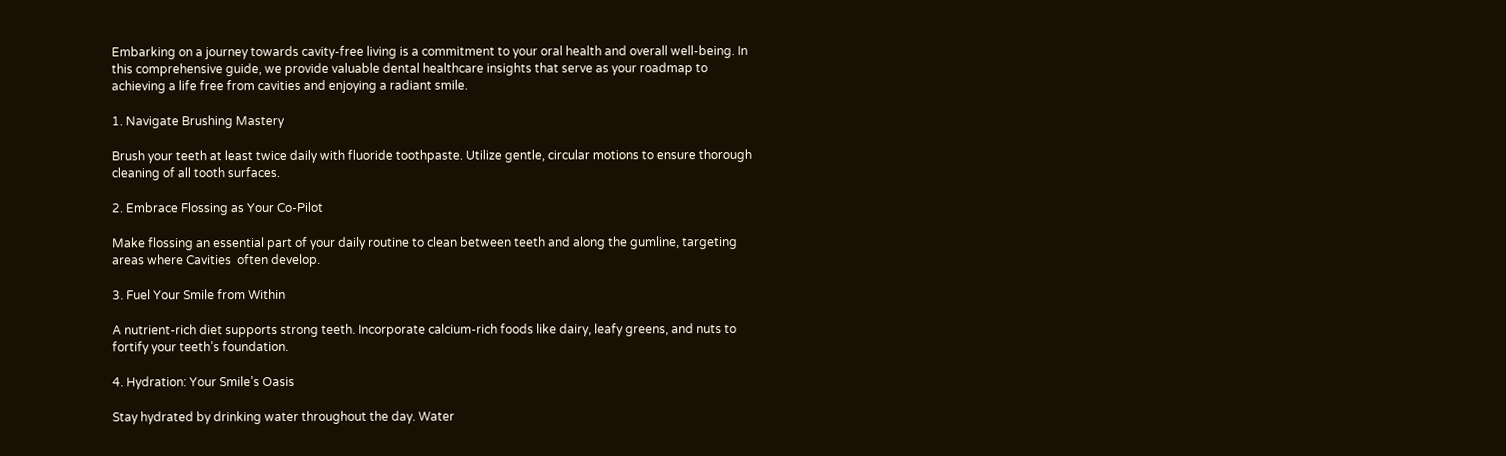Embarking on a journey towards cavity-free living is a commitment to your oral health and overall well-being. In this comprehensive guide, we provide valuable dental healthcare insights that serve as your roadmap to achieving a life free from cavities and enjoying a radiant smile.

1. Navigate Brushing Mastery

Brush your teeth at least twice daily with fluoride toothpaste. Utilize gentle, circular motions to ensure thorough cleaning of all tooth surfaces.

2. Embrace Flossing as Your Co-Pilot

Make flossing an essential part of your daily routine to clean between teeth and along the gumline, targeting areas where Cavities  often develop.

3. Fuel Your Smile from Within

A nutrient-rich diet supports strong teeth. Incorporate calcium-rich foods like dairy, leafy greens, and nuts to fortify your teeth’s foundation.

4. Hydration: Your Smile’s Oasis

Stay hydrated by drinking water throughout the day. Water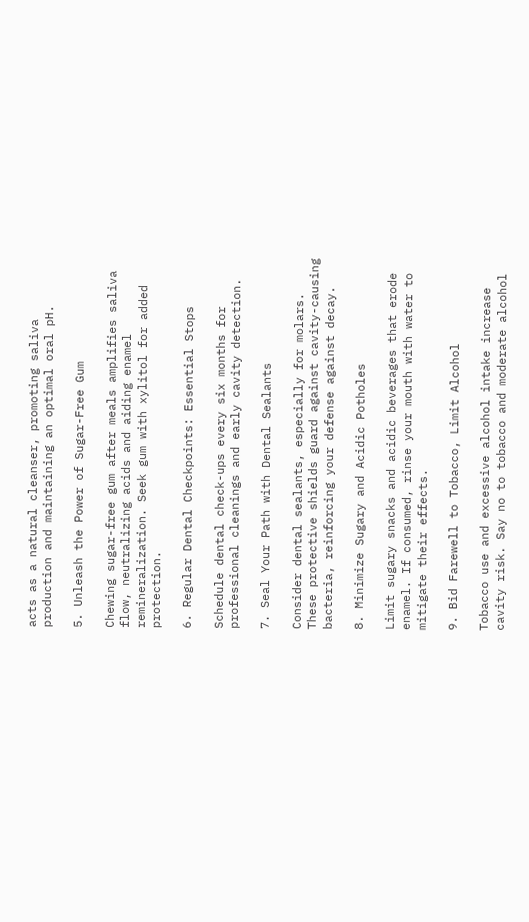acts as a natural cleanser, promoting saliva production and maintaining an optimal oral pH.

5. Unleash the Power of Sugar-Free Gum

Chewing sugar-free gum after meals amplifies saliva flow, neutralizing acids and aiding enamel remineralization. Seek gum with xylitol for added protection.

6. Regular Dental Checkpoints: Essential Stops

Schedule dental check-ups every six months for professional cleanings and early cavity detection.

7. Seal Your Path with Dental Sealants

Consider dental sealants, especially for molars. These protective shields guard against cavity-causing bacteria, reinforcing your defense against decay.

8. Minimize Sugary and Acidic Potholes

Limit sugary snacks and acidic beverages that erode enamel. If consumed, rinse your mouth with water to mitigate their effects.

9. Bid Farewell to Tobacco, Limit Alcohol

Tobacco use and excessive alcohol intake increase cavity risk. Say no to tobacco and moderate alcohol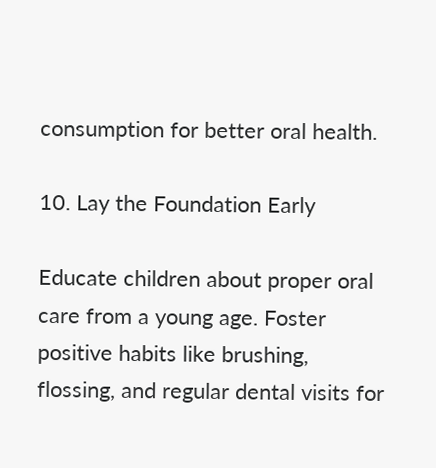consumption for better oral health.

10. Lay the Foundation Early

Educate children about proper oral care from a young age. Foster positive habits like brushing, flossing, and regular dental visits for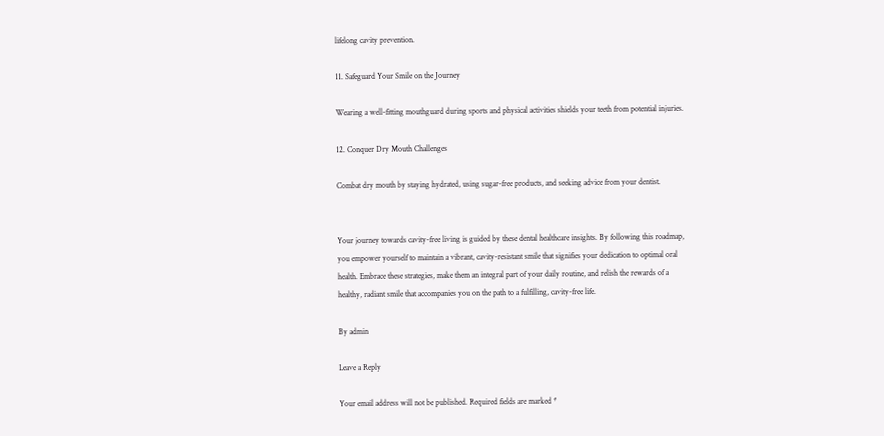lifelong cavity prevention.

11. Safeguard Your Smile on the Journey

Wearing a well-fitting mouthguard during sports and physical activities shields your teeth from potential injuries.

12. Conquer Dry Mouth Challenges

Combat dry mouth by staying hydrated, using sugar-free products, and seeking advice from your dentist.


Your journey towards cavity-free living is guided by these dental healthcare insights. By following this roadmap, you empower yourself to maintain a vibrant, cavity-resistant smile that signifies your dedication to optimal oral health. Embrace these strategies, make them an integral part of your daily routine, and relish the rewards of a healthy, radiant smile that accompanies you on the path to a fulfilling, cavity-free life.

By admin

Leave a Reply

Your email address will not be published. Required fields are marked *